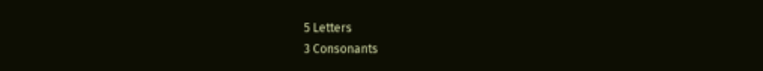5 Letters
3 Consonants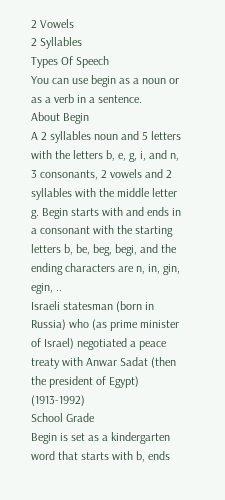2 Vowels
2 Syllables
Types Of Speech
You can use begin as a noun or as a verb in a sentence.
About Begin
A 2 syllables noun and 5 letters with the letters b, e, g, i, and n, 3 consonants, 2 vowels and 2 syllables with the middle letter g. Begin starts with and ends in a consonant with the starting letters b, be, beg, begi, and the ending characters are n, in, gin, egin, ..
Israeli statesman (born in Russia) who (as prime minister of Israel) negotiated a peace treaty with Anwar Sadat (then the president of Egypt) (1913-1992)
School Grade
Begin is set as a kindergarten word that starts with b, ends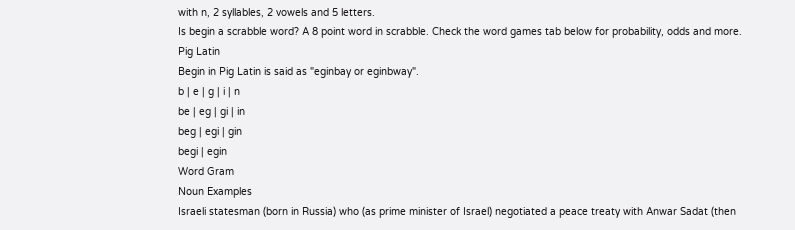with n, 2 syllables, 2 vowels and 5 letters.
Is begin a scrabble word? A 8 point word in scrabble. Check the word games tab below for probability, odds and more.
Pig Latin
Begin in Pig Latin is said as "eginbay or eginbway".
b | e | g | i | n
be | eg | gi | in
beg | egi | gin
begi | egin
Word Gram
Noun Examples
Israeli statesman (born in Russia) who (as prime minister of Israel) negotiated a peace treaty with Anwar Sadat (then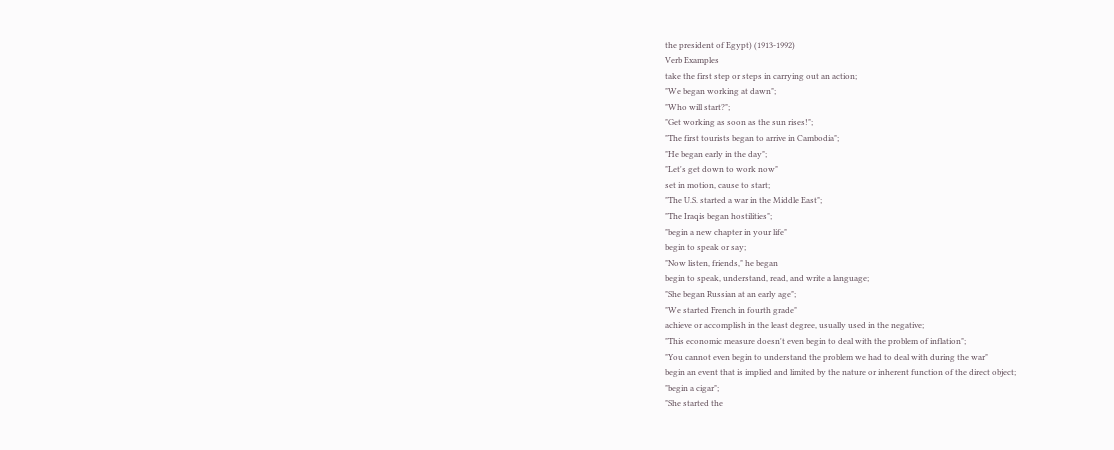the president of Egypt) (1913-1992)
Verb Examples
take the first step or steps in carrying out an action;
"We began working at dawn";
"Who will start?";
"Get working as soon as the sun rises!";
"The first tourists began to arrive in Cambodia";
"He began early in the day";
"Let's get down to work now"
set in motion, cause to start;
"The U.S. started a war in the Middle East";
"The Iraqis began hostilities";
"begin a new chapter in your life"
begin to speak or say;
"Now listen, friends," he began
begin to speak, understand, read, and write a language;
"She began Russian at an early age";
"We started French in fourth grade"
achieve or accomplish in the least degree, usually used in the negative;
"This economic measure doesn't even begin to deal with the problem of inflation";
"You cannot even begin to understand the problem we had to deal with during the war"
begin an event that is implied and limited by the nature or inherent function of the direct object;
"begin a cigar";
"She started the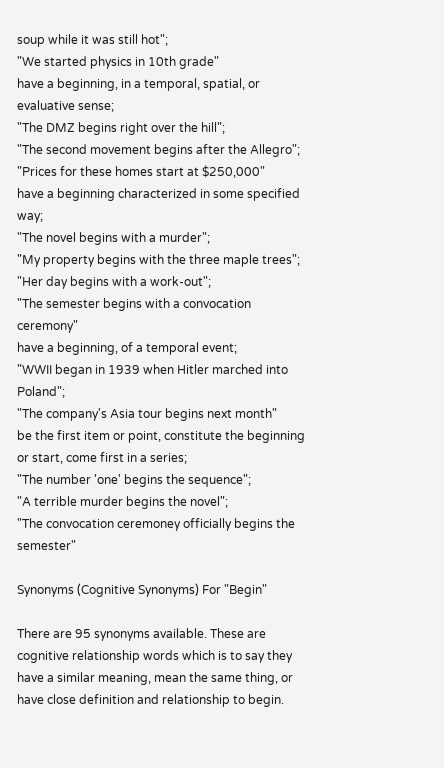soup while it was still hot";
"We started physics in 10th grade"
have a beginning, in a temporal, spatial, or evaluative sense;
"The DMZ begins right over the hill";
"The second movement begins after the Allegro";
"Prices for these homes start at $250,000"
have a beginning characterized in some specified way;
"The novel begins with a murder";
"My property begins with the three maple trees";
"Her day begins with a work-out";
"The semester begins with a convocation ceremony"
have a beginning, of a temporal event;
"WWII began in 1939 when Hitler marched into Poland";
"The company's Asia tour begins next month"
be the first item or point, constitute the beginning or start, come first in a series;
"The number 'one' begins the sequence";
"A terrible murder begins the novel";
"The convocation ceremoney officially begins the semester"

Synonyms (Cognitive Synonyms) For "Begin"

There are 95 synonyms available. These are cognitive relationship words which is to say they have a similar meaning, mean the same thing, or have close definition and relationship to begin.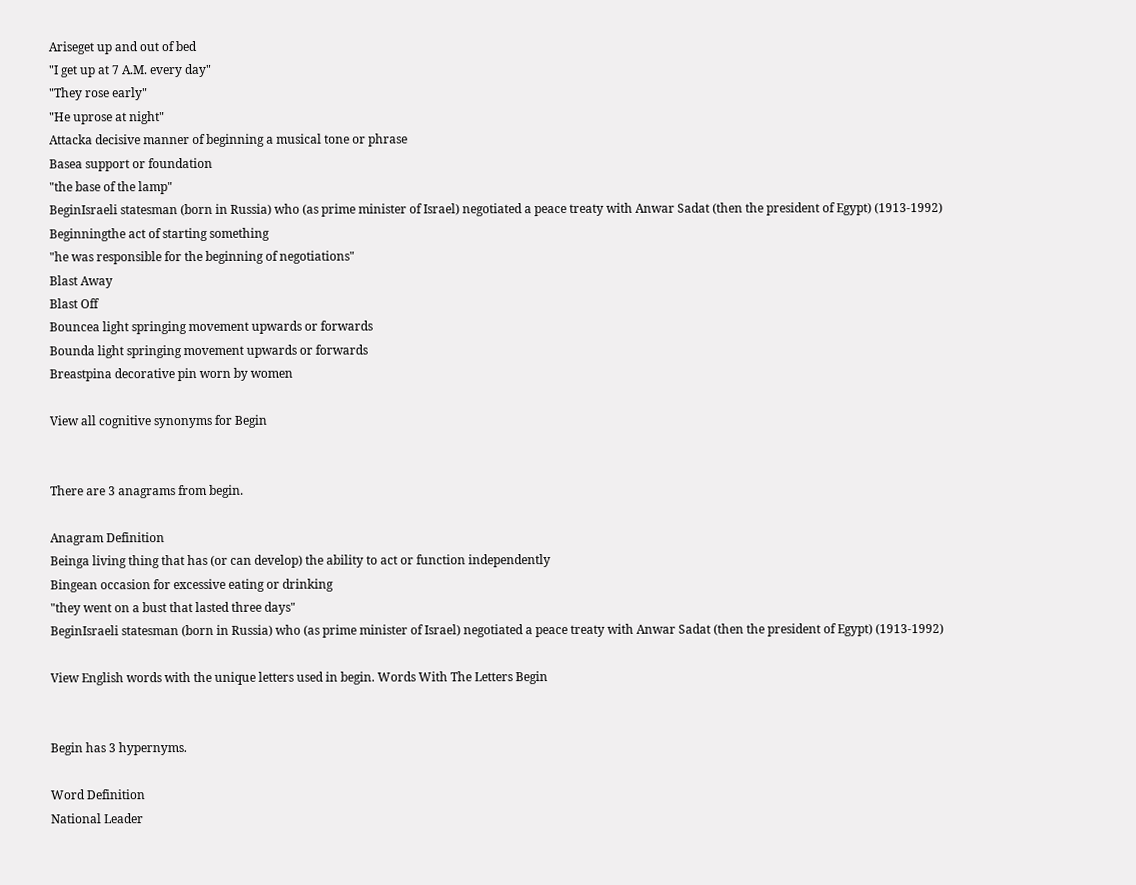Ariseget up and out of bed
"I get up at 7 A.M. every day"
"They rose early"
"He uprose at night"
Attacka decisive manner of beginning a musical tone or phrase
Basea support or foundation
"the base of the lamp"
BeginIsraeli statesman (born in Russia) who (as prime minister of Israel) negotiated a peace treaty with Anwar Sadat (then the president of Egypt) (1913-1992)
Beginningthe act of starting something
"he was responsible for the beginning of negotiations"
Blast Away
Blast Off
Bouncea light springing movement upwards or forwards
Bounda light springing movement upwards or forwards
Breastpina decorative pin worn by women

View all cognitive synonyms for Begin


There are 3 anagrams from begin.

Anagram Definition
Beinga living thing that has (or can develop) the ability to act or function independently
Bingean occasion for excessive eating or drinking
"they went on a bust that lasted three days"
BeginIsraeli statesman (born in Russia) who (as prime minister of Israel) negotiated a peace treaty with Anwar Sadat (then the president of Egypt) (1913-1992)

View English words with the unique letters used in begin. Words With The Letters Begin


Begin has 3 hypernyms.

Word Definition
National Leader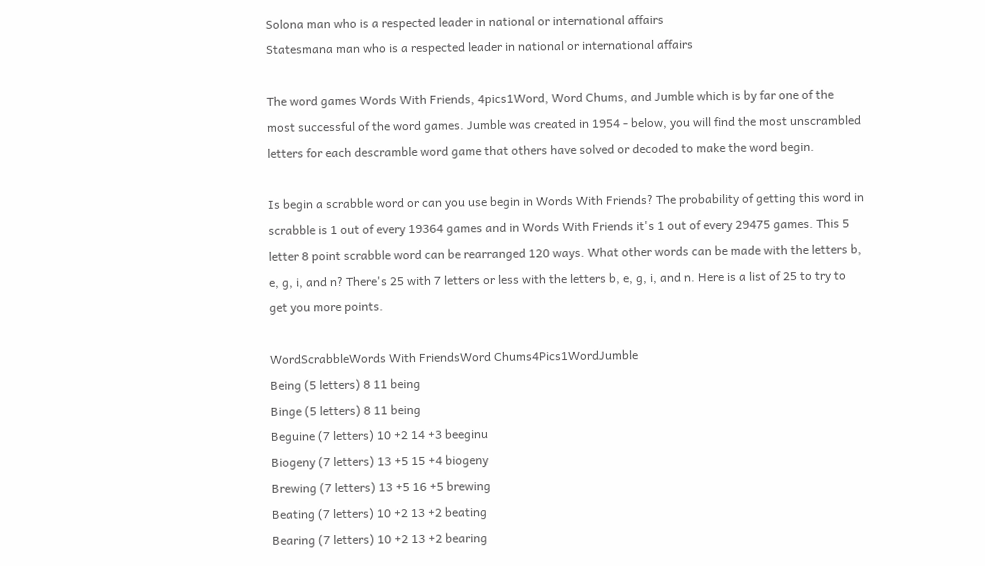Solona man who is a respected leader in national or international affairs
Statesmana man who is a respected leader in national or international affairs

The word games Words With Friends, 4pics1Word, Word Chums, and Jumble which is by far one of the most successful of the word games. Jumble was created in 1954 - below, you will find the most unscrambled letters for each descramble word game that others have solved or decoded to make the word begin.

Is begin a scrabble word or can you use begin in Words With Friends? The probability of getting this word in scrabble is 1 out of every 19364 games and in Words With Friends it's 1 out of every 29475 games. This 5 letter 8 point scrabble word can be rearranged 120 ways. What other words can be made with the letters b, e, g, i, and n? There's 25 with 7 letters or less with the letters b, e, g, i, and n. Here is a list of 25 to try to get you more points.

WordScrabbleWords With FriendsWord Chums4Pics1WordJumble
Being (5 letters) 8 11 being
Binge (5 letters) 8 11 being
Beguine (7 letters) 10 +2 14 +3 beeginu
Biogeny (7 letters) 13 +5 15 +4 biogeny
Brewing (7 letters) 13 +5 16 +5 brewing
Beating (7 letters) 10 +2 13 +2 beating
Bearing (7 letters) 10 +2 13 +2 bearing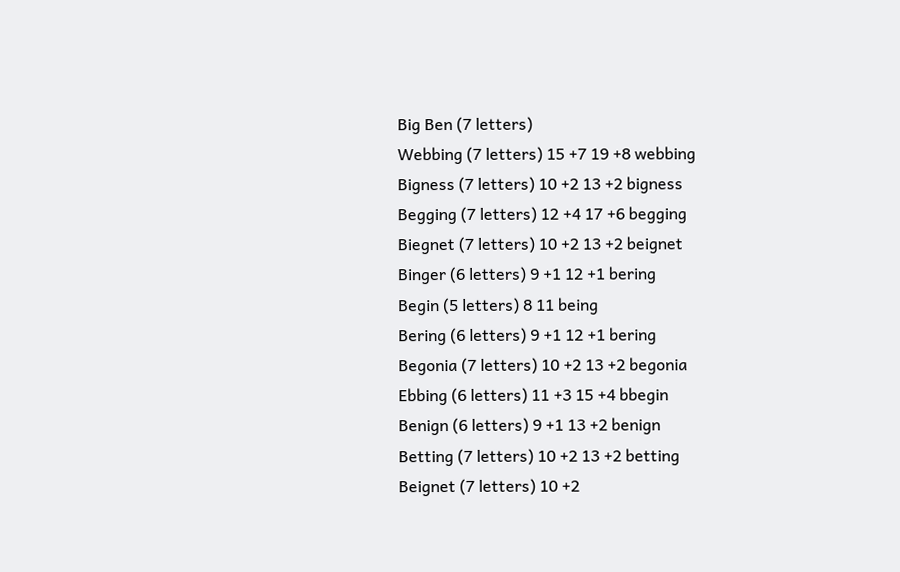Big Ben (7 letters)
Webbing (7 letters) 15 +7 19 +8 webbing
Bigness (7 letters) 10 +2 13 +2 bigness
Begging (7 letters) 12 +4 17 +6 begging
Biegnet (7 letters) 10 +2 13 +2 beignet
Binger (6 letters) 9 +1 12 +1 bering
Begin (5 letters) 8 11 being
Bering (6 letters) 9 +1 12 +1 bering
Begonia (7 letters) 10 +2 13 +2 begonia
Ebbing (6 letters) 11 +3 15 +4 bbegin
Benign (6 letters) 9 +1 13 +2 benign
Betting (7 letters) 10 +2 13 +2 betting
Beignet (7 letters) 10 +2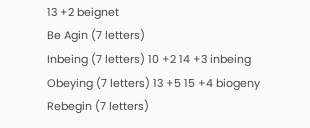13 +2 beignet
Be Agin (7 letters)
Inbeing (7 letters) 10 +2 14 +3 inbeing
Obeying (7 letters) 13 +5 15 +4 biogeny
Rebegin (7 letters)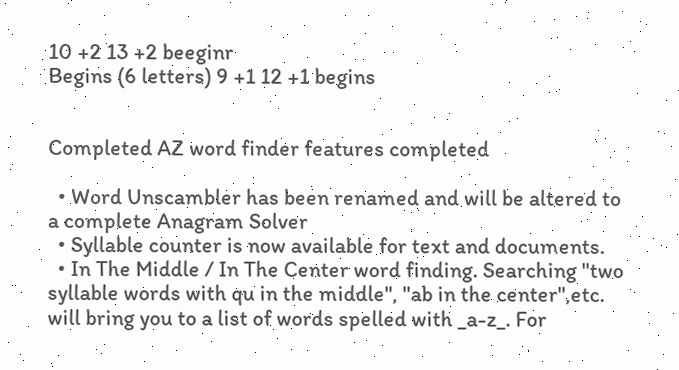10 +2 13 +2 beeginr
Begins (6 letters) 9 +1 12 +1 begins


Completed AZ word finder features completed

  • Word Unscambler has been renamed and will be altered to a complete Anagram Solver
  • Syllable counter is now available for text and documents.
  • In The Middle / In The Center word finding. Searching "two syllable words with qu in the middle", "ab in the center",etc. will bring you to a list of words spelled with _a-z_. For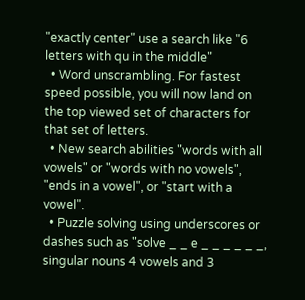"exactly center" use a search like "6 letters with qu in the middle"
  • Word unscrambling. For fastest speed possible, you will now land on the top viewed set of characters for that set of letters.
  • New search abilities "words with all vowels" or "words with no vowels", "ends in a vowel", or "start with a vowel".
  • Puzzle solving using underscores or dashes such as "solve _ _ e _ _ _ _ _ _, singular nouns 4 vowels and 3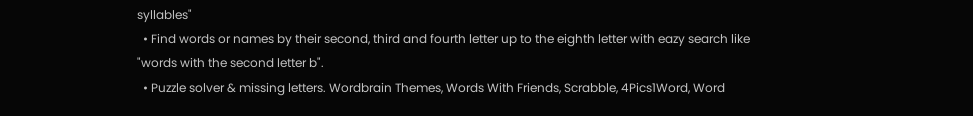syllables"
  • Find words or names by their second, third and fourth letter up to the eighth letter with eazy search like "words with the second letter b".
  • Puzzle solver & missing letters. Wordbrain Themes, Words With Friends, Scrabble, 4Pics1Word, Word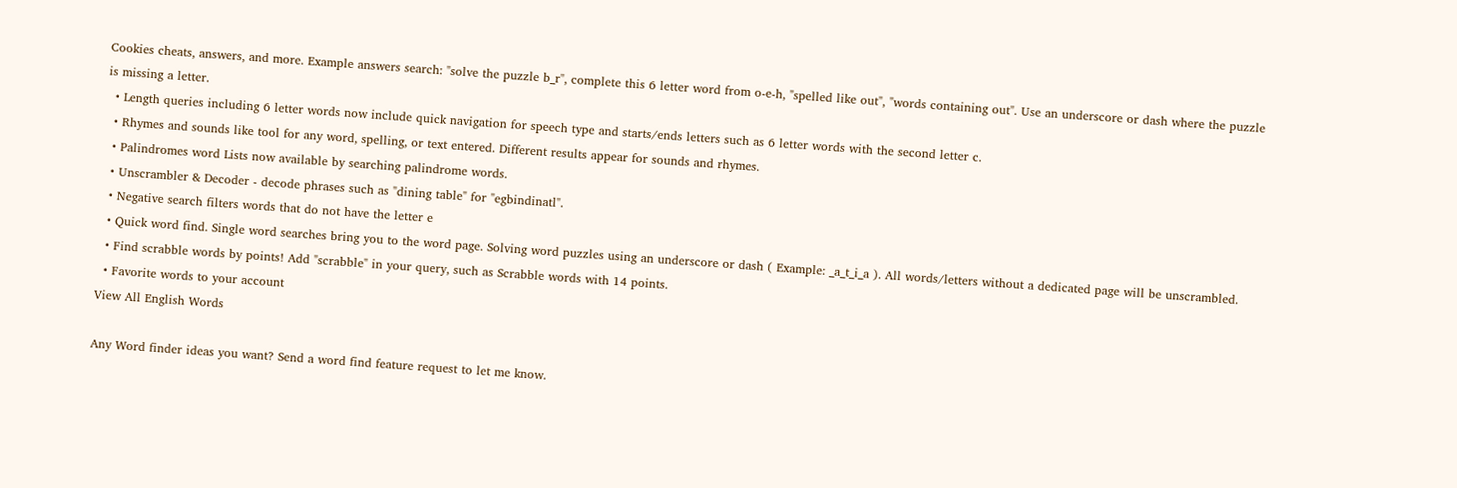Cookies cheats, answers, and more. Example answers search: "solve the puzzle b_r", complete this 6 letter word from o-e-h, "spelled like out", "words containing out". Use an underscore or dash where the puzzle is missing a letter.
  • Length queries including 6 letter words now include quick navigation for speech type and starts/ends letters such as 6 letter words with the second letter c.
  • Rhymes and sounds like tool for any word, spelling, or text entered. Different results appear for sounds and rhymes.
  • Palindromes word Lists now available by searching palindrome words.
  • Unscrambler & Decoder - decode phrases such as "dining table" for "egbindinatl".
  • Negative search filters words that do not have the letter e
  • Quick word find. Single word searches bring you to the word page. Solving word puzzles using an underscore or dash ( Example: _a_t_i_a ). All words/letters without a dedicated page will be unscrambled.
  • Find scrabble words by points! Add "scrabble" in your query, such as Scrabble words with 14 points.
  • Favorite words to your account
View All English Words

Any Word finder ideas you want? Send a word find feature request to let me know.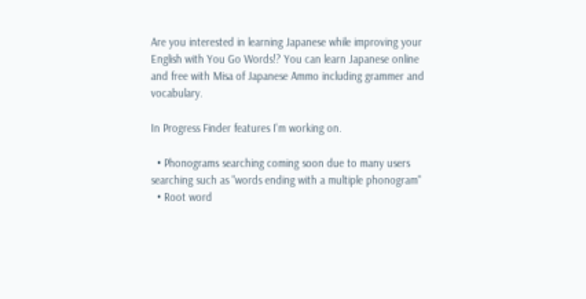Are you interested in learning Japanese while improving your English with You Go Words!? You can learn Japanese online and free with Misa of Japanese Ammo including grammer and vocabulary.

In Progress Finder features I'm working on.

  • Phonograms searching coming soon due to many users searching such as "words ending with a multiple phonogram"
  • Root word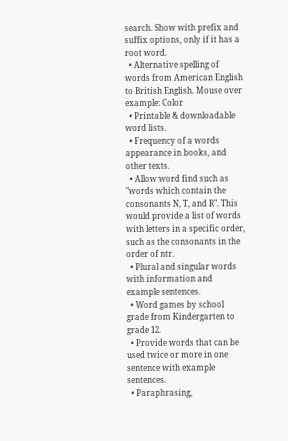search. Show with prefix and suffix options, only if it has a root word.
  • Alternative spelling of words from American English to British English. Mouse over example: Color
  • Printable & downloadable word lists.
  • Frequency of a words appearance in books, and other texts.
  • Allow word find such as "words which contain the consonants N, T, and R". This would provide a list of words with letters in a specific order, such as the consonants in the order of ntr.
  • Plural and singular words with information and example sentences.
  • Word games by school grade from Kindergarten to grade 12.
  • Provide words that can be used twice or more in one sentence with example sentences.
  • Paraphrasing,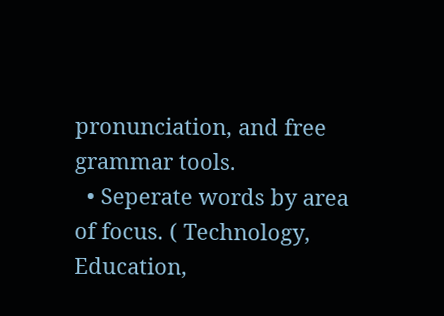pronunciation, and free grammar tools.
  • Seperate words by area of focus. ( Technology, Education,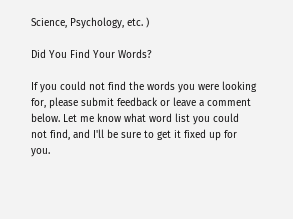Science, Psychology, etc. )

Did You Find Your Words?

If you could not find the words you were looking for, please submit feedback or leave a comment below. Let me know what word list you could not find, and I'll be sure to get it fixed up for you.